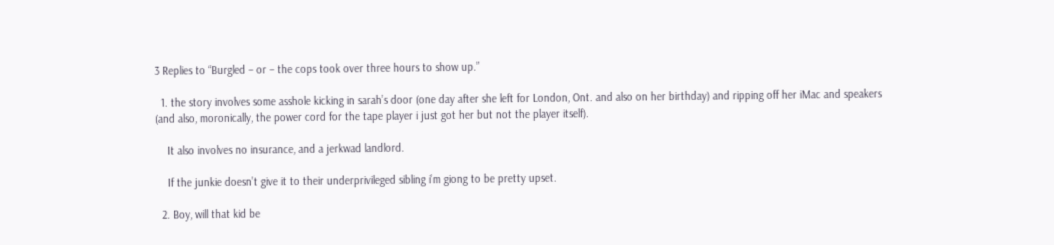3 Replies to “Burgled – or – the cops took over three hours to show up.”

  1. the story involves some asshole kicking in sarah’s door (one day after she left for London, Ont. and also on her birthday) and ripping off her iMac and speakers (and also, moronically, the power cord for the tape player i just got her but not the player itself).

    It also involves no insurance, and a jerkwad landlord.

    If the junkie doesn’t give it to their underprivileged sibling i’m giong to be pretty upset.

  2. Boy, will that kid be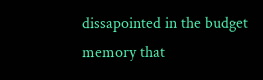dissapointed in the budget memory that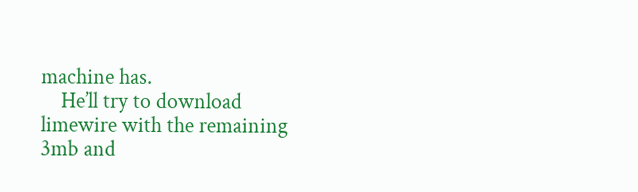machine has.
    He’ll try to download limewire with the remaining 3mb and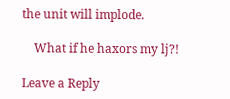the unit will implode.

    What if he haxors my lj?!

Leave a Reply